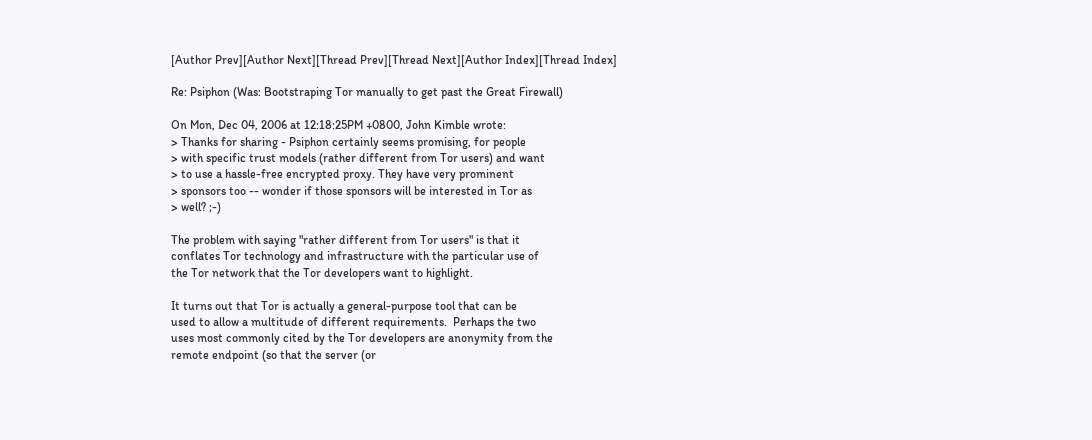[Author Prev][Author Next][Thread Prev][Thread Next][Author Index][Thread Index]

Re: Psiphon (Was: Bootstraping Tor manually to get past the Great Firewall)

On Mon, Dec 04, 2006 at 12:18:25PM +0800, John Kimble wrote:
> Thanks for sharing - Psiphon certainly seems promising, for people
> with specific trust models (rather different from Tor users) and want
> to use a hassle-free encrypted proxy. They have very prominent
> sponsors too -- wonder if those sponsors will be interested in Tor as
> well? ;-)

The problem with saying "rather different from Tor users" is that it
conflates Tor technology and infrastructure with the particular use of
the Tor network that the Tor developers want to highlight.

It turns out that Tor is actually a general-purpose tool that can be
used to allow a multitude of different requirements.  Perhaps the two
uses most commonly cited by the Tor developers are anonymity from the
remote endpoint (so that the server (or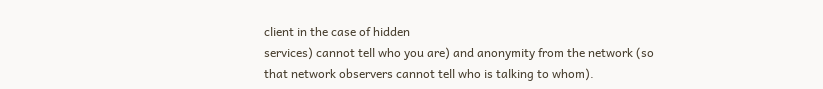client in the case of hidden
services) cannot tell who you are) and anonymity from the network (so
that network observers cannot tell who is talking to whom).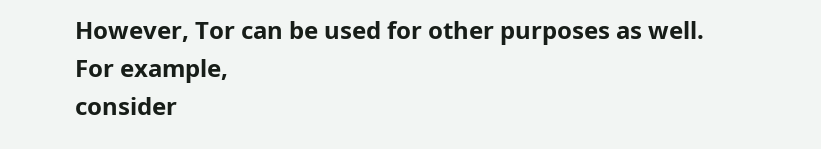However, Tor can be used for other purposes as well.  For example,
consider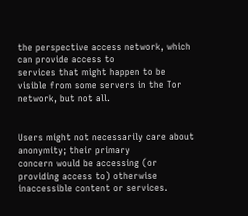the perspective access network, which can provide access to
services that might happen to be visible from some servers in the Tor
network, but not all.


Users might not necessarily care about anonymity; their primary
concern would be accessing (or providing access to) otherwise
inaccessible content or services.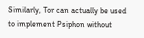Similarly, Tor can actually be used to implement Psiphon without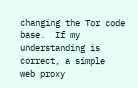changing the Tor code base.  If my understanding is correct, a simple
web proxy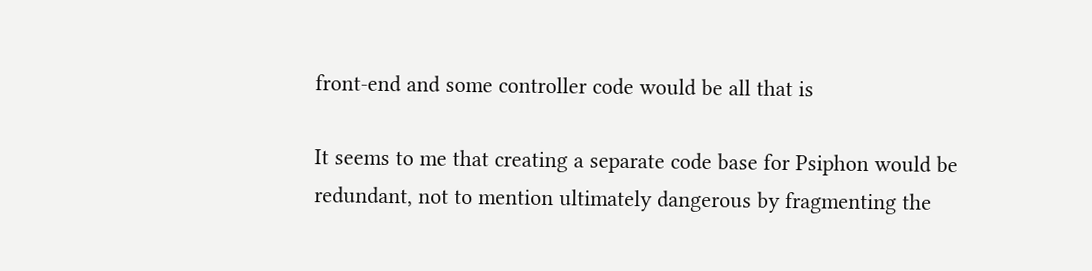front-end and some controller code would be all that is

It seems to me that creating a separate code base for Psiphon would be
redundant, not to mention ultimately dangerous by fragmenting the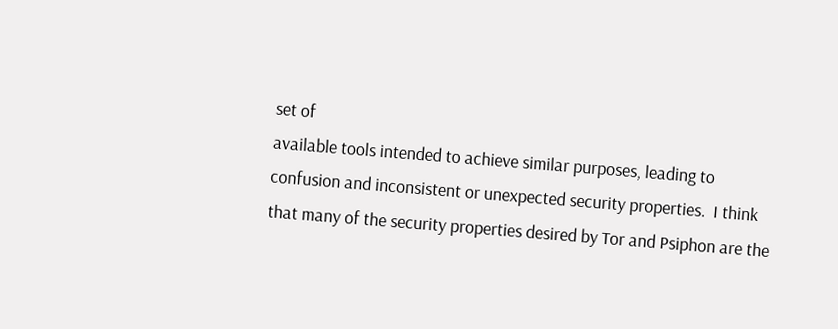set of
available tools intended to achieve similar purposes, leading to
confusion and inconsistent or unexpected security properties.  I think
that many of the security properties desired by Tor and Psiphon are the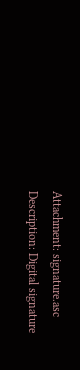Attachment: signature.asc
Description: Digital signature